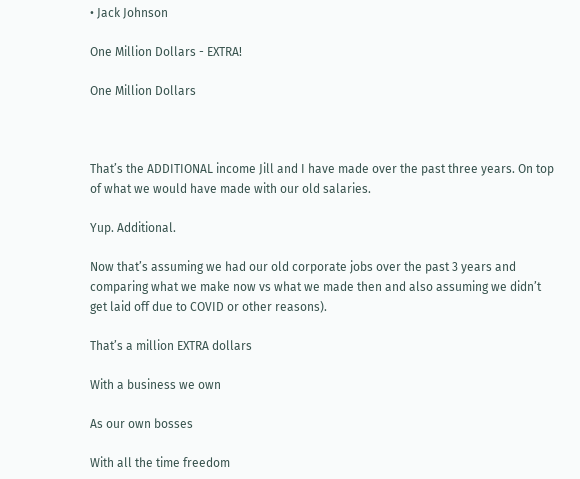• Jack Johnson

One Million Dollars - EXTRA!

One Million Dollars



That’s the ADDITIONAL income Jill and I have made over the past three years. On top of what we would have made with our old salaries.

Yup. Additional.

Now that’s assuming we had our old corporate jobs over the past 3 years and comparing what we make now vs what we made then and also assuming we didn’t get laid off due to COVID or other reasons).

That’s a million EXTRA dollars

With a business we own

As our own bosses

With all the time freedom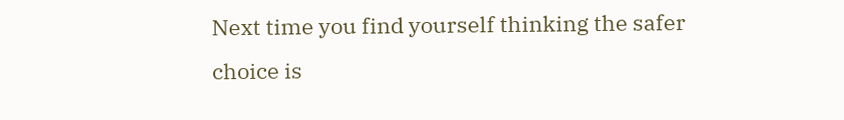Next time you find yourself thinking the safer choice is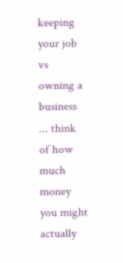keeping your job vs owning a business ... think of how much money you might actually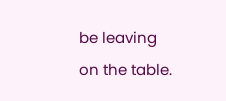be leaving on the table.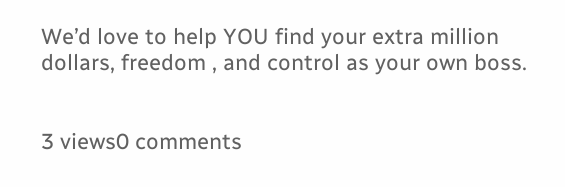We’d love to help YOU find your extra million dollars, freedom , and control as your own boss.


3 views0 comments